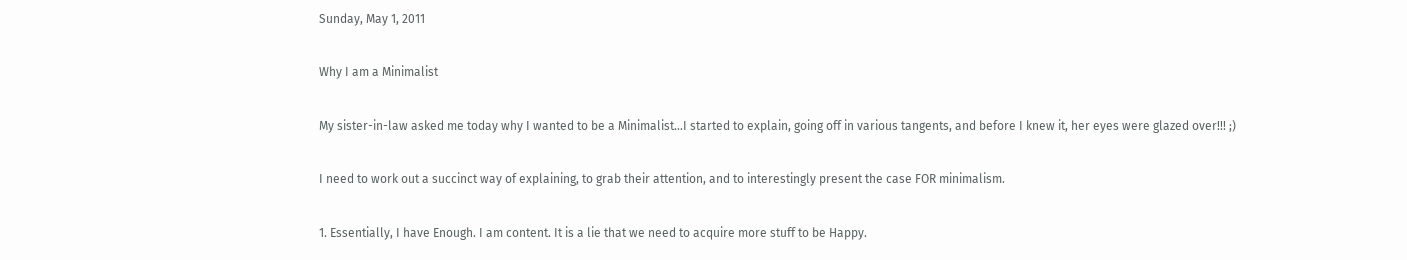Sunday, May 1, 2011

Why I am a Minimalist

My sister-in-law asked me today why I wanted to be a Minimalist...I started to explain, going off in various tangents, and before I knew it, her eyes were glazed over!!! ;)

I need to work out a succinct way of explaining, to grab their attention, and to interestingly present the case FOR minimalism.

1. Essentially, I have Enough. I am content. It is a lie that we need to acquire more stuff to be Happy.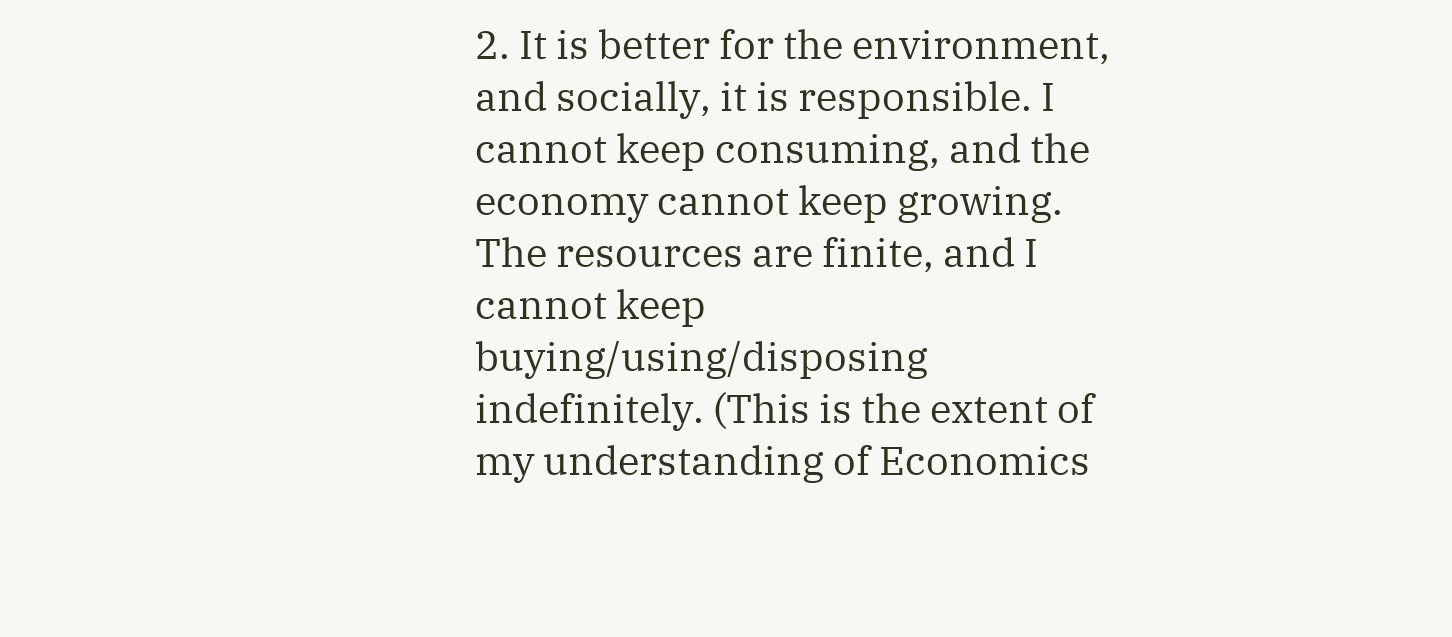2. It is better for the environment, and socially, it is responsible. I cannot keep consuming, and the economy cannot keep growing. The resources are finite, and I cannot keep buying/using/disposing indefinitely. (This is the extent of my understanding of Economics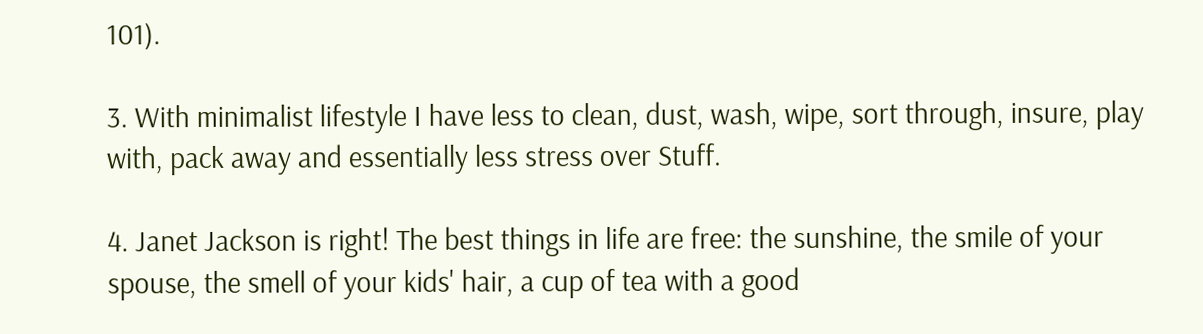101).

3. With minimalist lifestyle I have less to clean, dust, wash, wipe, sort through, insure, play with, pack away and essentially less stress over Stuff.

4. Janet Jackson is right! The best things in life are free: the sunshine, the smile of your spouse, the smell of your kids' hair, a cup of tea with a good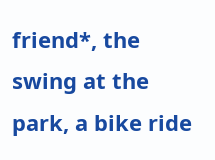friend*, the swing at the park, a bike ride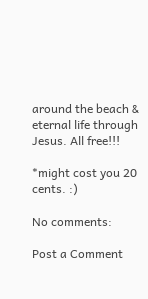around the beach & eternal life through Jesus. All free!!!

*might cost you 20 cents. :)

No comments:

Post a Comment